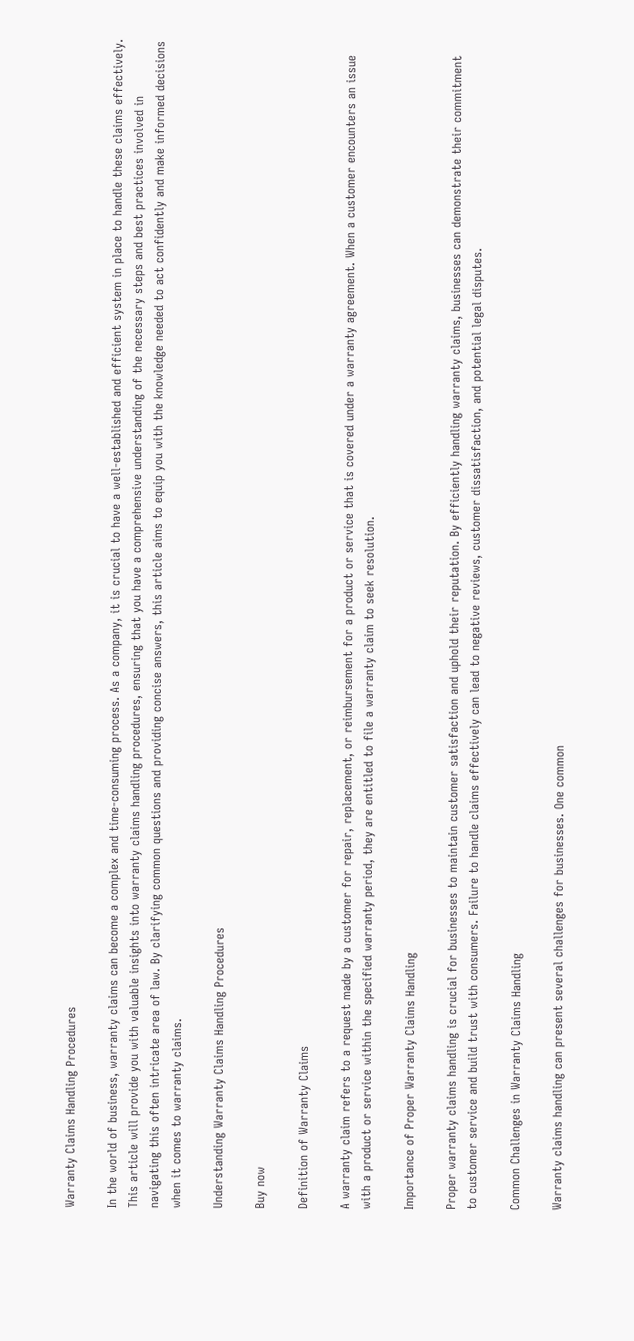Warranty Claims Handling Procedures

In the world of business, warranty claims can become a complex and time-consuming process. As a company, it is crucial to have a well-established and efficient system in place to handle these claims effectively. This article will provide you with valuable insights into warranty claims handling procedures, ensuring that you have a comprehensive understanding of the necessary steps and best practices involved in navigating this often intricate area of law. By clarifying common questions and providing concise answers, this article aims to equip you with the knowledge needed to act confidently and make informed decisions when it comes to warranty claims.

Understanding Warranty Claims Handling Procedures

Buy now

Definition of Warranty Claims

A warranty claim refers to a request made by a customer for repair, replacement, or reimbursement for a product or service that is covered under a warranty agreement. When a customer encounters an issue with a product or service within the specified warranty period, they are entitled to file a warranty claim to seek resolution.

Importance of Proper Warranty Claims Handling

Proper warranty claims handling is crucial for businesses to maintain customer satisfaction and uphold their reputation. By efficiently handling warranty claims, businesses can demonstrate their commitment to customer service and build trust with consumers. Failure to handle claims effectively can lead to negative reviews, customer dissatisfaction, and potential legal disputes.

Common Challenges in Warranty Claims Handling

Warranty claims handling can present several challenges for businesses. One common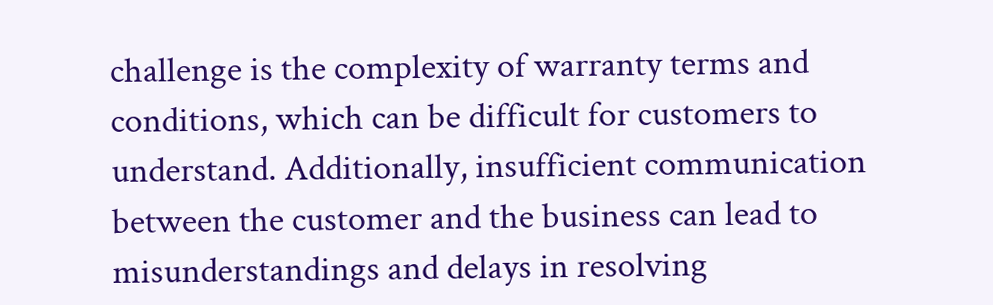challenge is the complexity of warranty terms and conditions, which can be difficult for customers to understand. Additionally, insufficient communication between the customer and the business can lead to misunderstandings and delays in resolving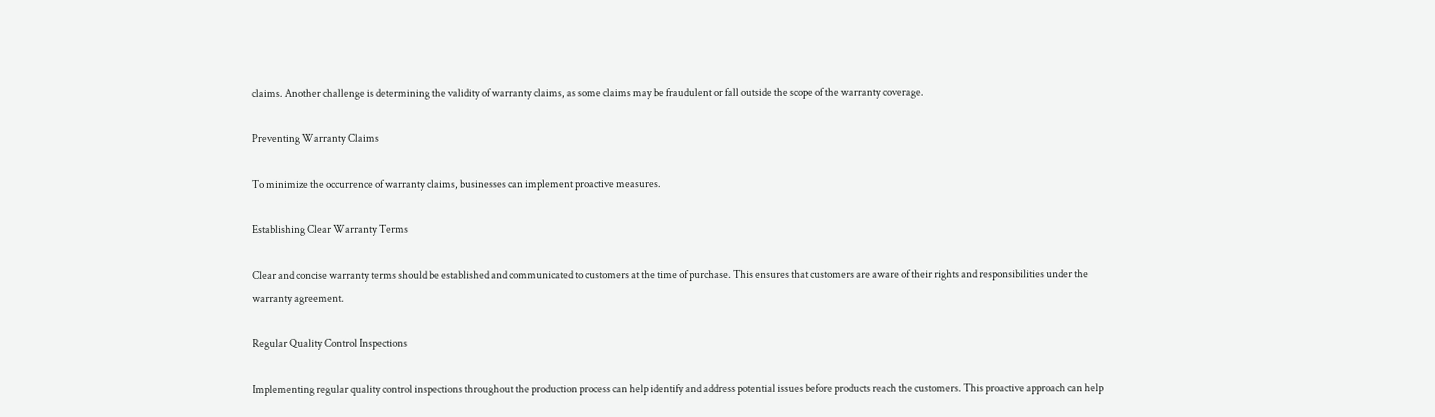claims. Another challenge is determining the validity of warranty claims, as some claims may be fraudulent or fall outside the scope of the warranty coverage.

Preventing Warranty Claims

To minimize the occurrence of warranty claims, businesses can implement proactive measures.

Establishing Clear Warranty Terms

Clear and concise warranty terms should be established and communicated to customers at the time of purchase. This ensures that customers are aware of their rights and responsibilities under the warranty agreement.

Regular Quality Control Inspections

Implementing regular quality control inspections throughout the production process can help identify and address potential issues before products reach the customers. This proactive approach can help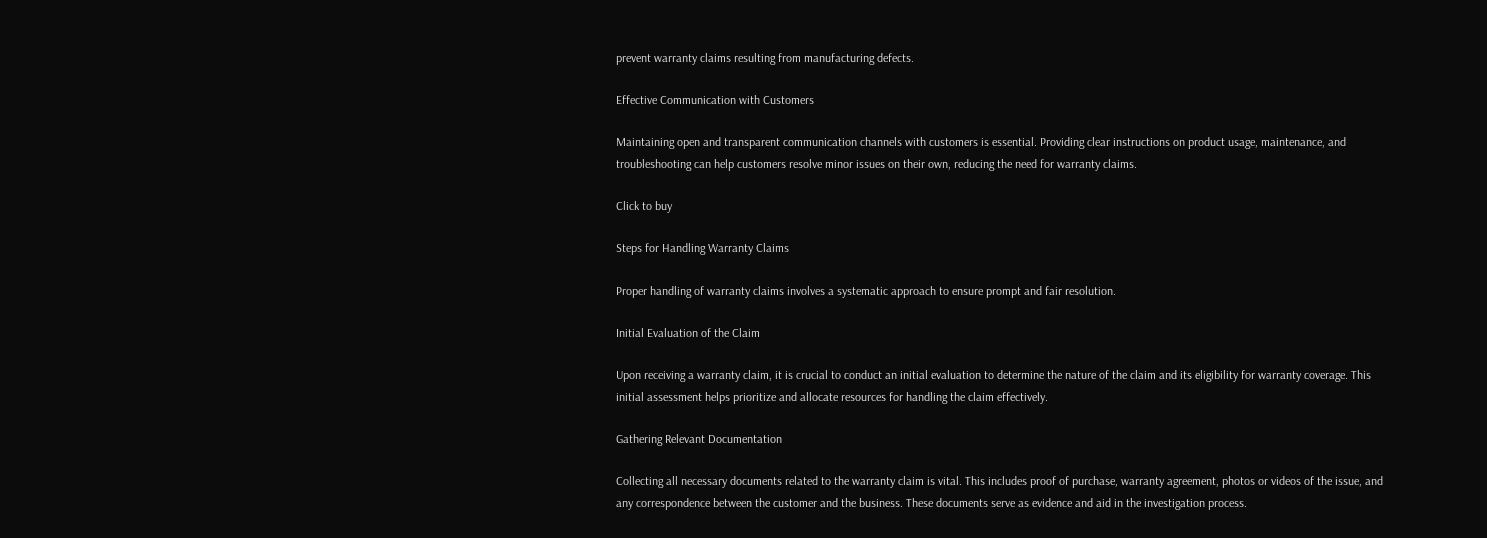prevent warranty claims resulting from manufacturing defects.

Effective Communication with Customers

Maintaining open and transparent communication channels with customers is essential. Providing clear instructions on product usage, maintenance, and troubleshooting can help customers resolve minor issues on their own, reducing the need for warranty claims.

Click to buy

Steps for Handling Warranty Claims

Proper handling of warranty claims involves a systematic approach to ensure prompt and fair resolution.

Initial Evaluation of the Claim

Upon receiving a warranty claim, it is crucial to conduct an initial evaluation to determine the nature of the claim and its eligibility for warranty coverage. This initial assessment helps prioritize and allocate resources for handling the claim effectively.

Gathering Relevant Documentation

Collecting all necessary documents related to the warranty claim is vital. This includes proof of purchase, warranty agreement, photos or videos of the issue, and any correspondence between the customer and the business. These documents serve as evidence and aid in the investigation process.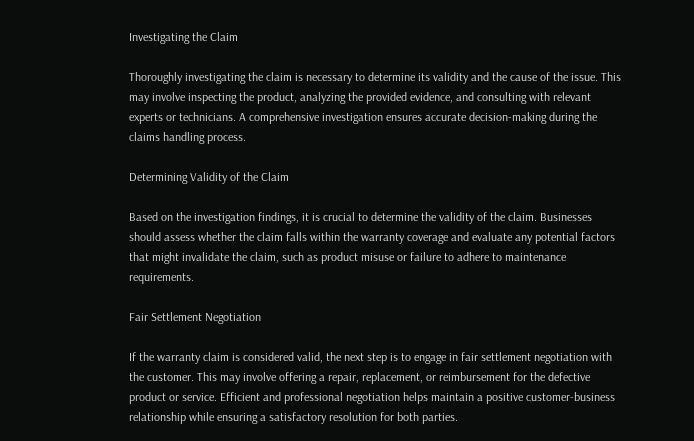Investigating the Claim

Thoroughly investigating the claim is necessary to determine its validity and the cause of the issue. This may involve inspecting the product, analyzing the provided evidence, and consulting with relevant experts or technicians. A comprehensive investigation ensures accurate decision-making during the claims handling process.

Determining Validity of the Claim

Based on the investigation findings, it is crucial to determine the validity of the claim. Businesses should assess whether the claim falls within the warranty coverage and evaluate any potential factors that might invalidate the claim, such as product misuse or failure to adhere to maintenance requirements.

Fair Settlement Negotiation

If the warranty claim is considered valid, the next step is to engage in fair settlement negotiation with the customer. This may involve offering a repair, replacement, or reimbursement for the defective product or service. Efficient and professional negotiation helps maintain a positive customer-business relationship while ensuring a satisfactory resolution for both parties.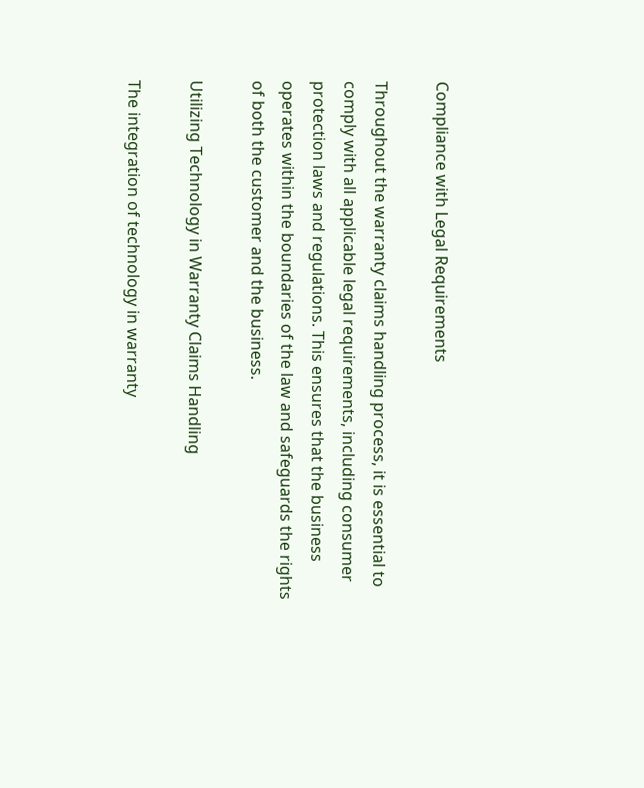Compliance with Legal Requirements

Throughout the warranty claims handling process, it is essential to comply with all applicable legal requirements, including consumer protection laws and regulations. This ensures that the business operates within the boundaries of the law and safeguards the rights of both the customer and the business.

Utilizing Technology in Warranty Claims Handling

The integration of technology in warranty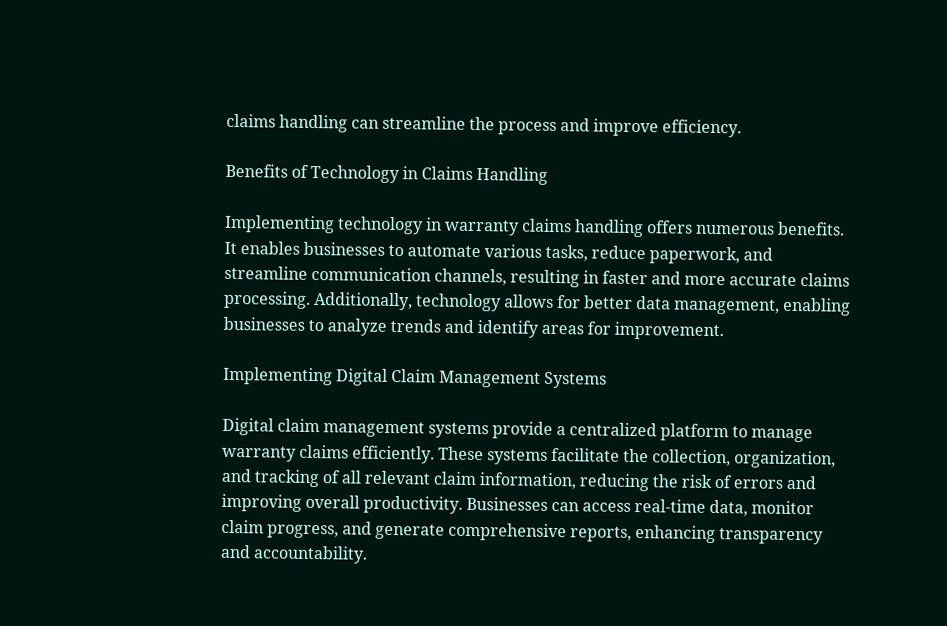claims handling can streamline the process and improve efficiency.

Benefits of Technology in Claims Handling

Implementing technology in warranty claims handling offers numerous benefits. It enables businesses to automate various tasks, reduce paperwork, and streamline communication channels, resulting in faster and more accurate claims processing. Additionally, technology allows for better data management, enabling businesses to analyze trends and identify areas for improvement.

Implementing Digital Claim Management Systems

Digital claim management systems provide a centralized platform to manage warranty claims efficiently. These systems facilitate the collection, organization, and tracking of all relevant claim information, reducing the risk of errors and improving overall productivity. Businesses can access real-time data, monitor claim progress, and generate comprehensive reports, enhancing transparency and accountability.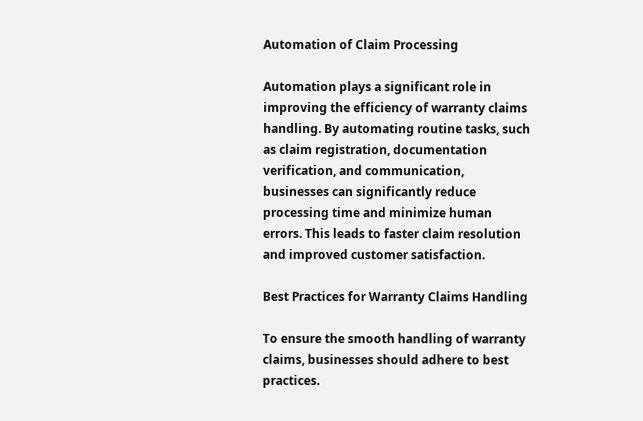Automation of Claim Processing

Automation plays a significant role in improving the efficiency of warranty claims handling. By automating routine tasks, such as claim registration, documentation verification, and communication, businesses can significantly reduce processing time and minimize human errors. This leads to faster claim resolution and improved customer satisfaction.

Best Practices for Warranty Claims Handling

To ensure the smooth handling of warranty claims, businesses should adhere to best practices.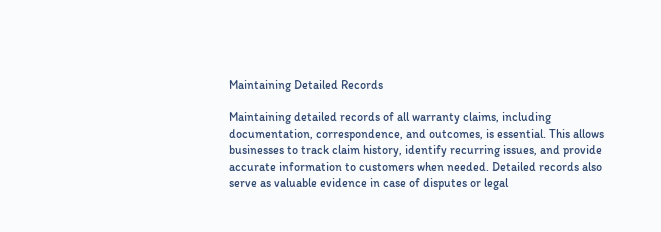Maintaining Detailed Records

Maintaining detailed records of all warranty claims, including documentation, correspondence, and outcomes, is essential. This allows businesses to track claim history, identify recurring issues, and provide accurate information to customers when needed. Detailed records also serve as valuable evidence in case of disputes or legal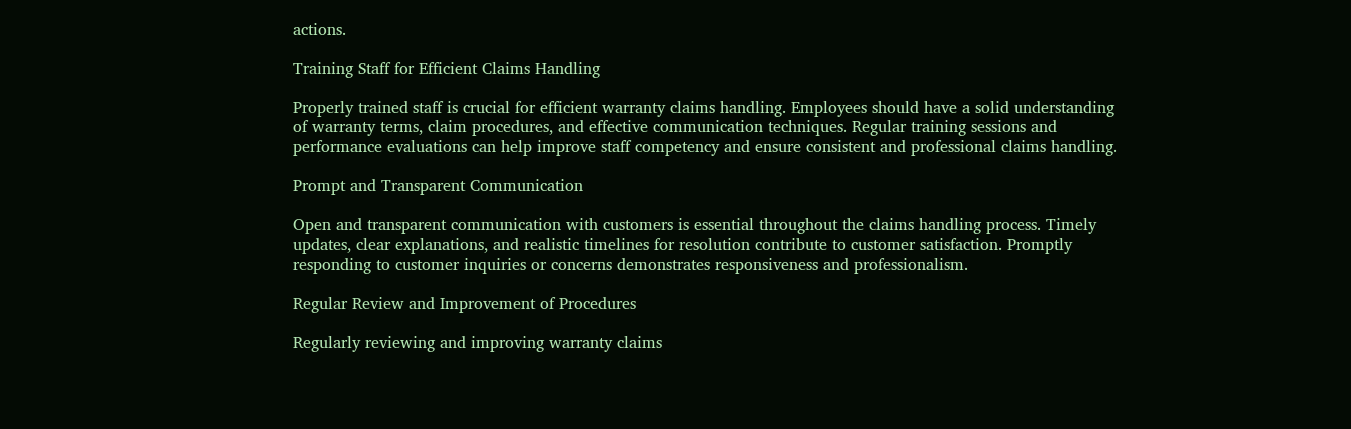actions.

Training Staff for Efficient Claims Handling

Properly trained staff is crucial for efficient warranty claims handling. Employees should have a solid understanding of warranty terms, claim procedures, and effective communication techniques. Regular training sessions and performance evaluations can help improve staff competency and ensure consistent and professional claims handling.

Prompt and Transparent Communication

Open and transparent communication with customers is essential throughout the claims handling process. Timely updates, clear explanations, and realistic timelines for resolution contribute to customer satisfaction. Promptly responding to customer inquiries or concerns demonstrates responsiveness and professionalism.

Regular Review and Improvement of Procedures

Regularly reviewing and improving warranty claims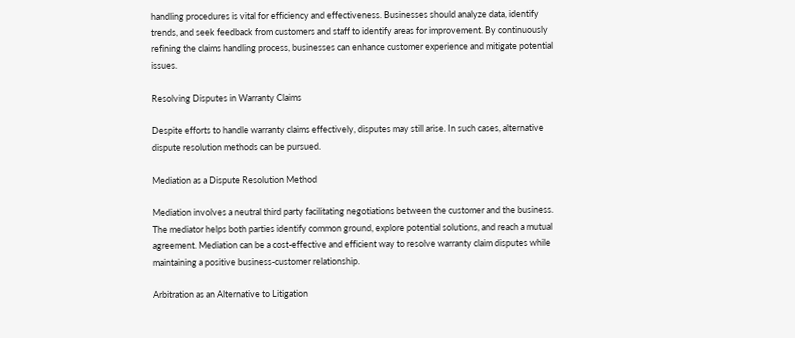handling procedures is vital for efficiency and effectiveness. Businesses should analyze data, identify trends, and seek feedback from customers and staff to identify areas for improvement. By continuously refining the claims handling process, businesses can enhance customer experience and mitigate potential issues.

Resolving Disputes in Warranty Claims

Despite efforts to handle warranty claims effectively, disputes may still arise. In such cases, alternative dispute resolution methods can be pursued.

Mediation as a Dispute Resolution Method

Mediation involves a neutral third party facilitating negotiations between the customer and the business. The mediator helps both parties identify common ground, explore potential solutions, and reach a mutual agreement. Mediation can be a cost-effective and efficient way to resolve warranty claim disputes while maintaining a positive business-customer relationship.

Arbitration as an Alternative to Litigation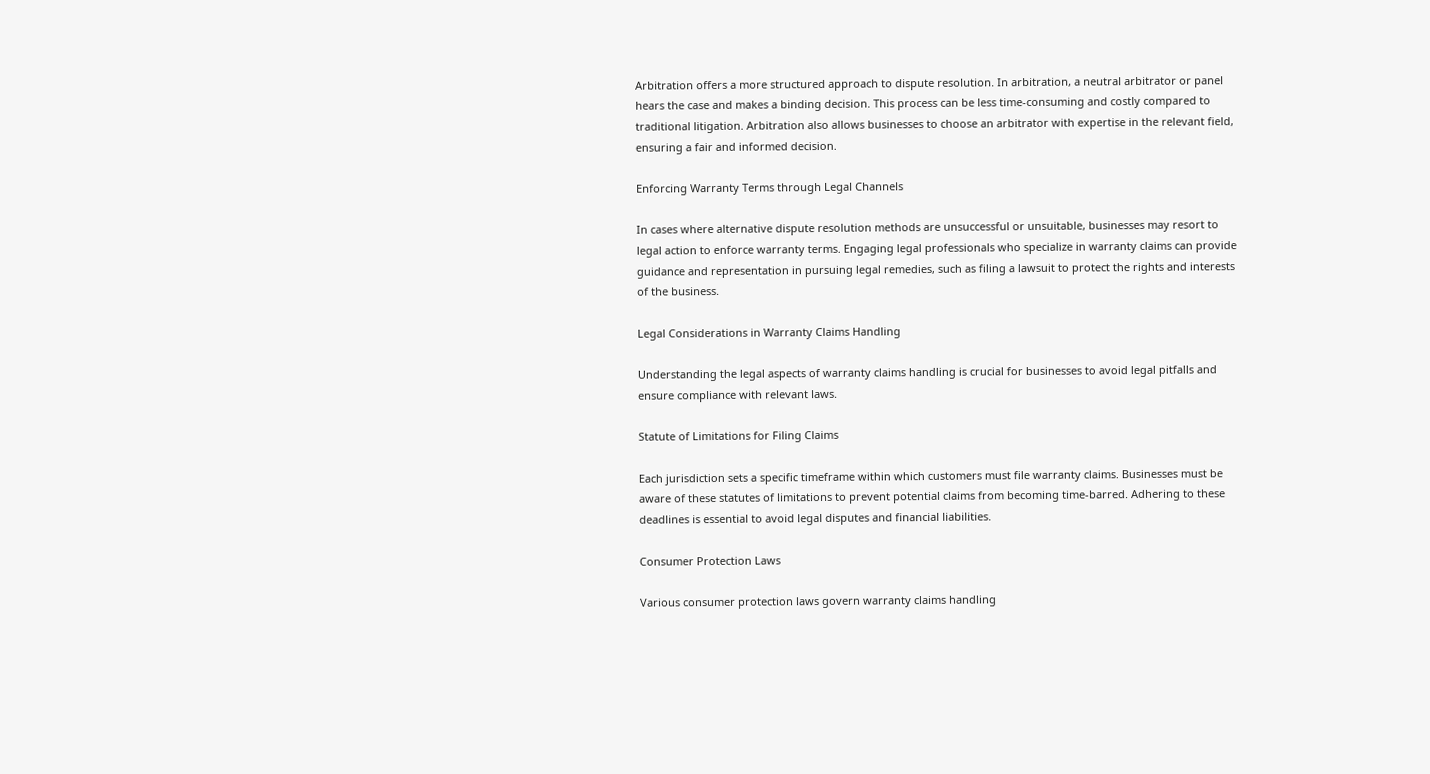Arbitration offers a more structured approach to dispute resolution. In arbitration, a neutral arbitrator or panel hears the case and makes a binding decision. This process can be less time-consuming and costly compared to traditional litigation. Arbitration also allows businesses to choose an arbitrator with expertise in the relevant field, ensuring a fair and informed decision.

Enforcing Warranty Terms through Legal Channels

In cases where alternative dispute resolution methods are unsuccessful or unsuitable, businesses may resort to legal action to enforce warranty terms. Engaging legal professionals who specialize in warranty claims can provide guidance and representation in pursuing legal remedies, such as filing a lawsuit to protect the rights and interests of the business.

Legal Considerations in Warranty Claims Handling

Understanding the legal aspects of warranty claims handling is crucial for businesses to avoid legal pitfalls and ensure compliance with relevant laws.

Statute of Limitations for Filing Claims

Each jurisdiction sets a specific timeframe within which customers must file warranty claims. Businesses must be aware of these statutes of limitations to prevent potential claims from becoming time-barred. Adhering to these deadlines is essential to avoid legal disputes and financial liabilities.

Consumer Protection Laws

Various consumer protection laws govern warranty claims handling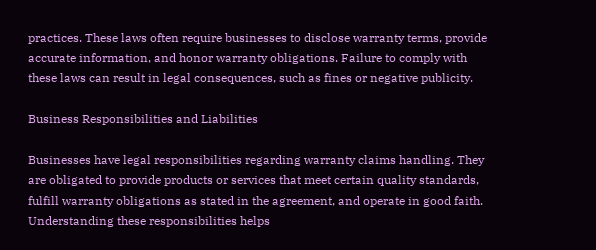practices. These laws often require businesses to disclose warranty terms, provide accurate information, and honor warranty obligations. Failure to comply with these laws can result in legal consequences, such as fines or negative publicity.

Business Responsibilities and Liabilities

Businesses have legal responsibilities regarding warranty claims handling. They are obligated to provide products or services that meet certain quality standards, fulfill warranty obligations as stated in the agreement, and operate in good faith. Understanding these responsibilities helps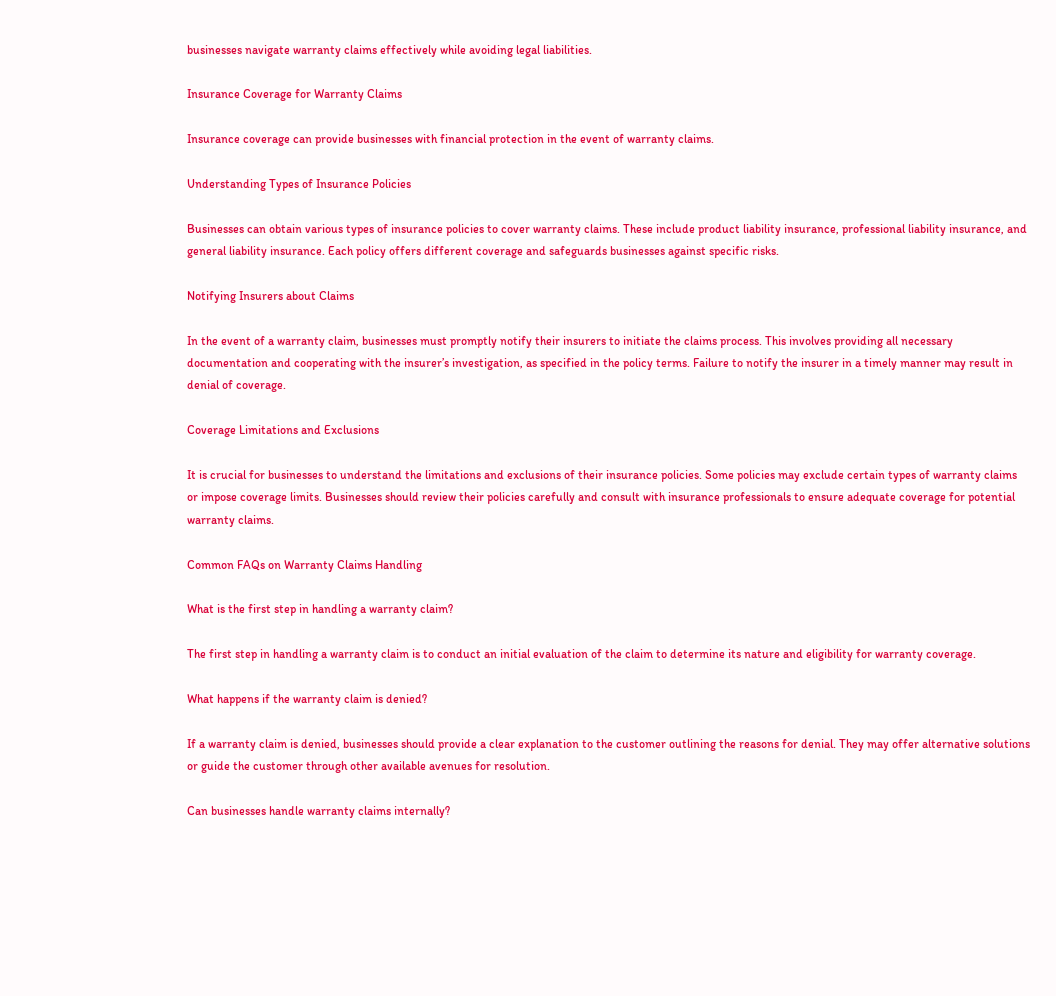businesses navigate warranty claims effectively while avoiding legal liabilities.

Insurance Coverage for Warranty Claims

Insurance coverage can provide businesses with financial protection in the event of warranty claims.

Understanding Types of Insurance Policies

Businesses can obtain various types of insurance policies to cover warranty claims. These include product liability insurance, professional liability insurance, and general liability insurance. Each policy offers different coverage and safeguards businesses against specific risks.

Notifying Insurers about Claims

In the event of a warranty claim, businesses must promptly notify their insurers to initiate the claims process. This involves providing all necessary documentation and cooperating with the insurer’s investigation, as specified in the policy terms. Failure to notify the insurer in a timely manner may result in denial of coverage.

Coverage Limitations and Exclusions

It is crucial for businesses to understand the limitations and exclusions of their insurance policies. Some policies may exclude certain types of warranty claims or impose coverage limits. Businesses should review their policies carefully and consult with insurance professionals to ensure adequate coverage for potential warranty claims.

Common FAQs on Warranty Claims Handling

What is the first step in handling a warranty claim?

The first step in handling a warranty claim is to conduct an initial evaluation of the claim to determine its nature and eligibility for warranty coverage.

What happens if the warranty claim is denied?

If a warranty claim is denied, businesses should provide a clear explanation to the customer outlining the reasons for denial. They may offer alternative solutions or guide the customer through other available avenues for resolution.

Can businesses handle warranty claims internally?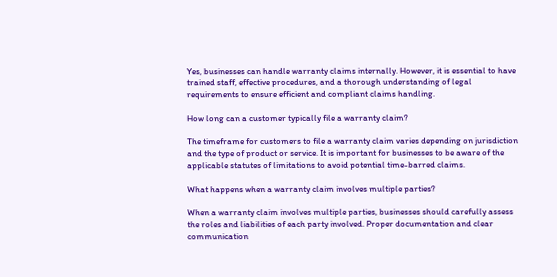Yes, businesses can handle warranty claims internally. However, it is essential to have trained staff, effective procedures, and a thorough understanding of legal requirements to ensure efficient and compliant claims handling.

How long can a customer typically file a warranty claim?

The timeframe for customers to file a warranty claim varies depending on jurisdiction and the type of product or service. It is important for businesses to be aware of the applicable statutes of limitations to avoid potential time-barred claims.

What happens when a warranty claim involves multiple parties?

When a warranty claim involves multiple parties, businesses should carefully assess the roles and liabilities of each party involved. Proper documentation and clear communication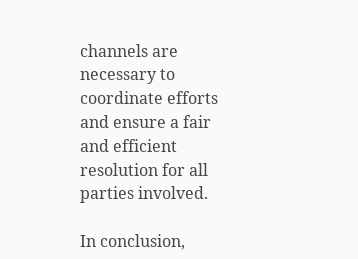channels are necessary to coordinate efforts and ensure a fair and efficient resolution for all parties involved.

In conclusion,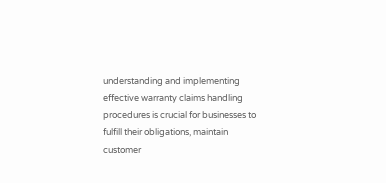understanding and implementing effective warranty claims handling procedures is crucial for businesses to fulfill their obligations, maintain customer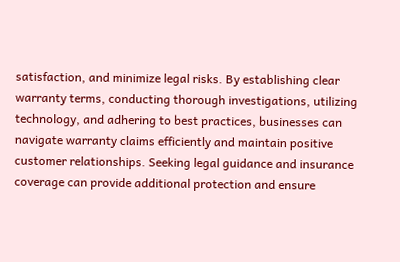satisfaction, and minimize legal risks. By establishing clear warranty terms, conducting thorough investigations, utilizing technology, and adhering to best practices, businesses can navigate warranty claims efficiently and maintain positive customer relationships. Seeking legal guidance and insurance coverage can provide additional protection and ensure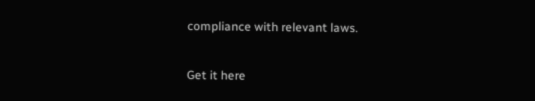compliance with relevant laws.

Get it here